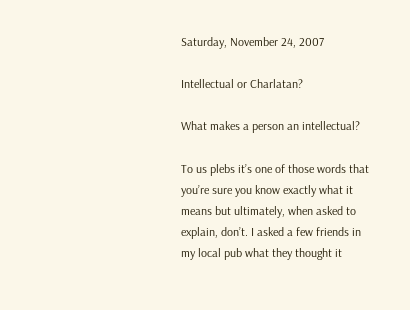Saturday, November 24, 2007

Intellectual or Charlatan?

What makes a person an intellectual?

To us plebs it’s one of those words that you’re sure you know exactly what it means but ultimately, when asked to explain, don’t. I asked a few friends in my local pub what they thought it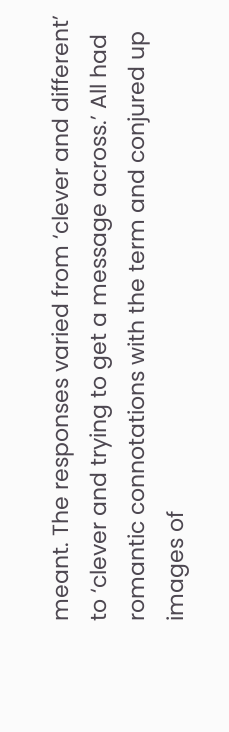meant. The responses varied from ‘clever and different’ to ‘clever and trying to get a message across.’ All had romantic connotations with the term and conjured up images of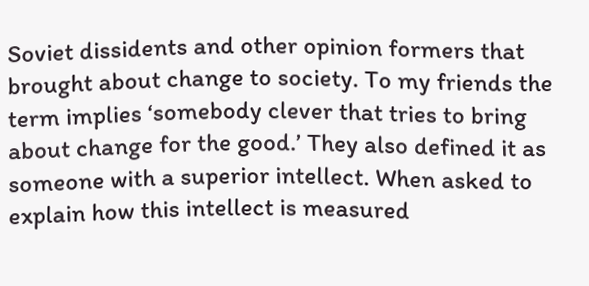Soviet dissidents and other opinion formers that brought about change to society. To my friends the term implies ‘somebody clever that tries to bring about change for the good.’ They also defined it as someone with a superior intellect. When asked to explain how this intellect is measured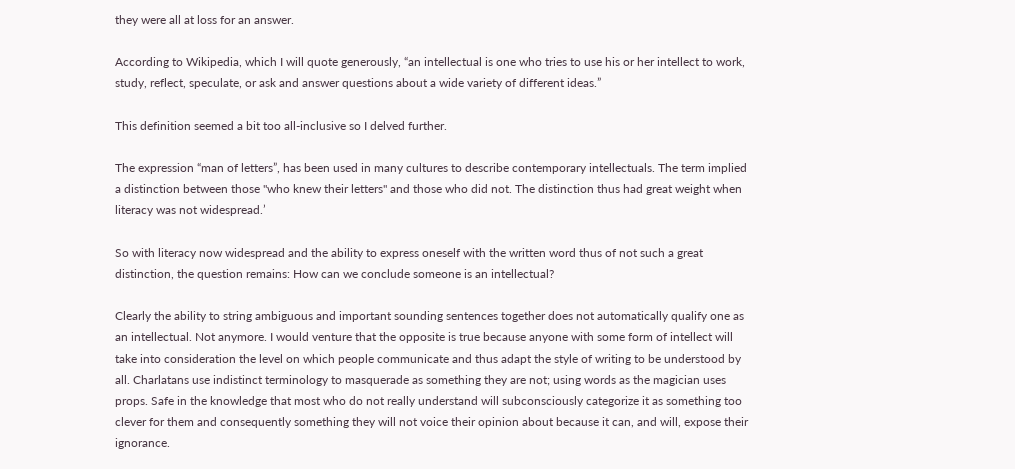they were all at loss for an answer.

According to Wikipedia, which I will quote generously, “an intellectual is one who tries to use his or her intellect to work, study, reflect, speculate, or ask and answer questions about a wide variety of different ideas.”

This definition seemed a bit too all-inclusive so I delved further.

The expression “man of letters”, has been used in many cultures to describe contemporary intellectuals. The term implied a distinction between those "who knew their letters" and those who did not. The distinction thus had great weight when literacy was not widespread.’

So with literacy now widespread and the ability to express oneself with the written word thus of not such a great distinction, the question remains: How can we conclude someone is an intellectual?

Clearly the ability to string ambiguous and important sounding sentences together does not automatically qualify one as an intellectual. Not anymore. I would venture that the opposite is true because anyone with some form of intellect will take into consideration the level on which people communicate and thus adapt the style of writing to be understood by all. Charlatans use indistinct terminology to masquerade as something they are not; using words as the magician uses props. Safe in the knowledge that most who do not really understand will subconsciously categorize it as something too clever for them and consequently something they will not voice their opinion about because it can, and will, expose their ignorance.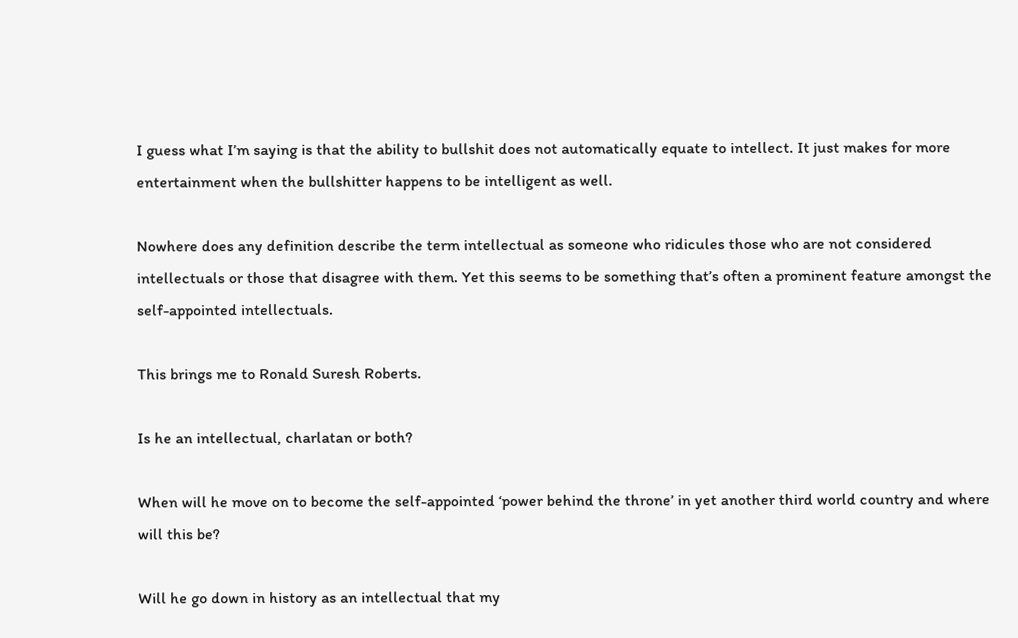I guess what I’m saying is that the ability to bullshit does not automatically equate to intellect. It just makes for more entertainment when the bullshitter happens to be intelligent as well.

Nowhere does any definition describe the term intellectual as someone who ridicules those who are not considered intellectuals or those that disagree with them. Yet this seems to be something that’s often a prominent feature amongst the self-appointed intellectuals.

This brings me to Ronald Suresh Roberts.

Is he an intellectual, charlatan or both?

When will he move on to become the self-appointed ‘power behind the throne’ in yet another third world country and where will this be?

Will he go down in history as an intellectual that my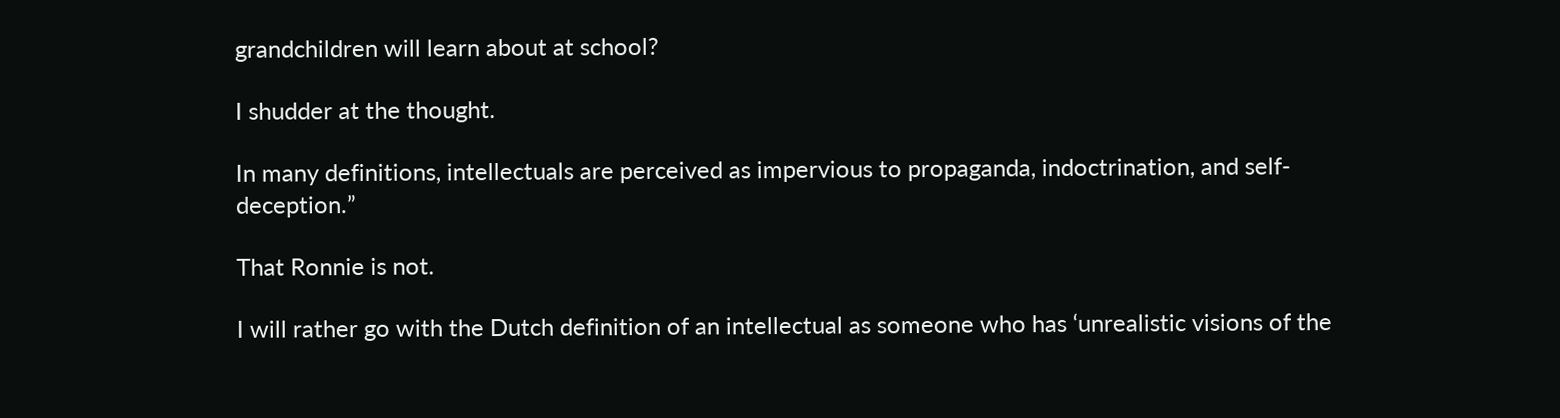grandchildren will learn about at school?

I shudder at the thought.

In many definitions, intellectuals are perceived as impervious to propaganda, indoctrination, and self-deception.”

That Ronnie is not.

I will rather go with the Dutch definition of an intellectual as someone who has ‘unrealistic visions of the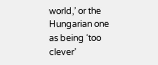world,’ or the Hungarian one as being ‘too clever’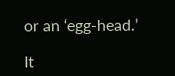or an ‘egg-head.’

It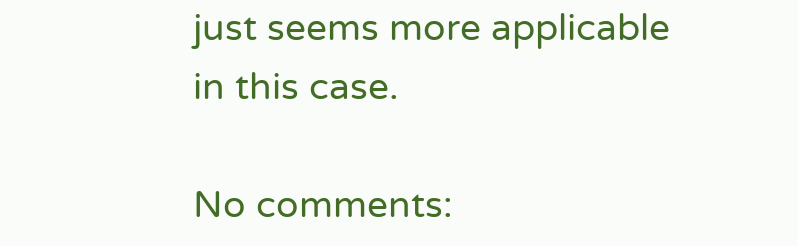just seems more applicable in this case.

No comments: